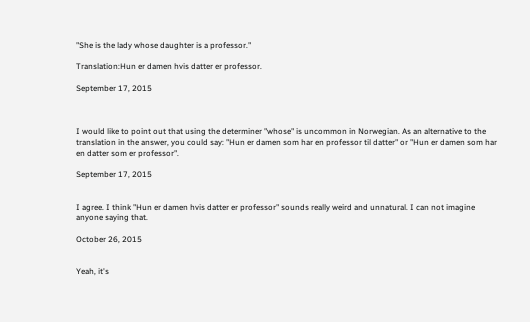"She is the lady whose daughter is a professor."

Translation:Hun er damen hvis datter er professor.

September 17, 2015



I would like to point out that using the determiner "whose" is uncommon in Norwegian. As an alternative to the translation in the answer, you could say: "Hun er damen som har en professor til datter" or "Hun er damen som har en datter som er professor".

September 17, 2015


I agree. I think "Hun er damen hvis datter er professor" sounds really weird and unnatural. I can not imagine anyone saying that.

October 26, 2015


Yeah, it's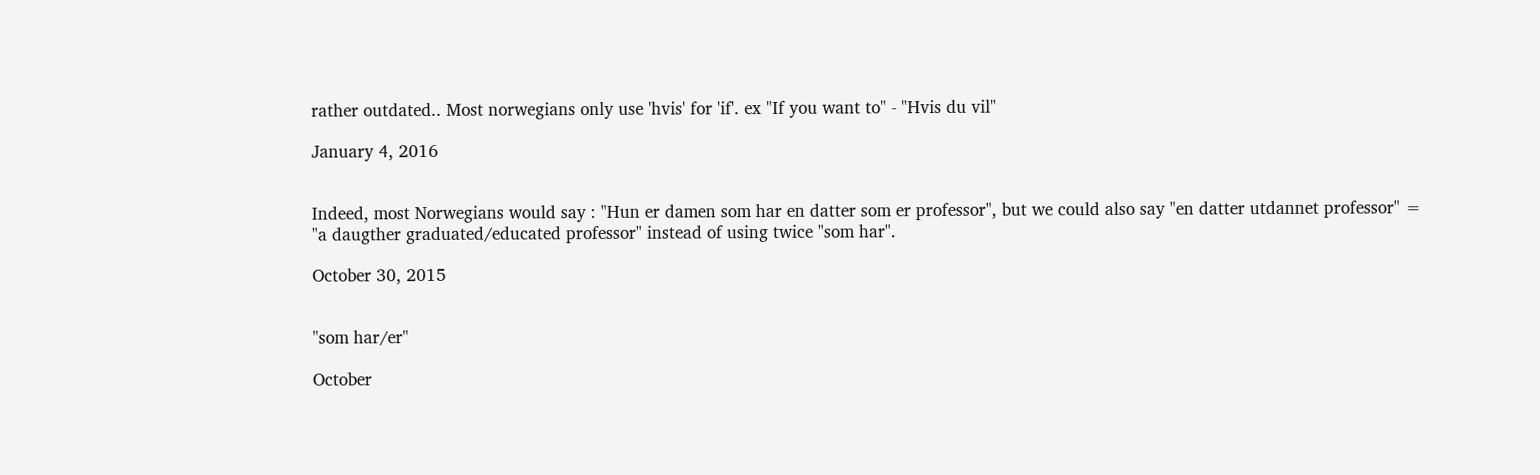rather outdated.. Most norwegians only use 'hvis' for 'if'. ex "If you want to" - "Hvis du vil"

January 4, 2016


Indeed, most Norwegians would say : "Hun er damen som har en datter som er professor", but we could also say "en datter utdannet professor" = "a daugther graduated/educated professor" instead of using twice "som har".

October 30, 2015


"som har/er"

October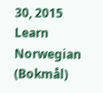30, 2015
Learn Norwegian (Bokmål)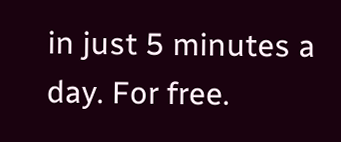in just 5 minutes a day. For free.